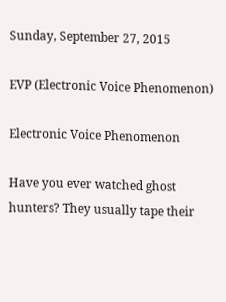Sunday, September 27, 2015

EVP (Electronic Voice Phenomenon)

Electronic Voice Phenomenon

Have you ever watched ghost hunters? They usually tape their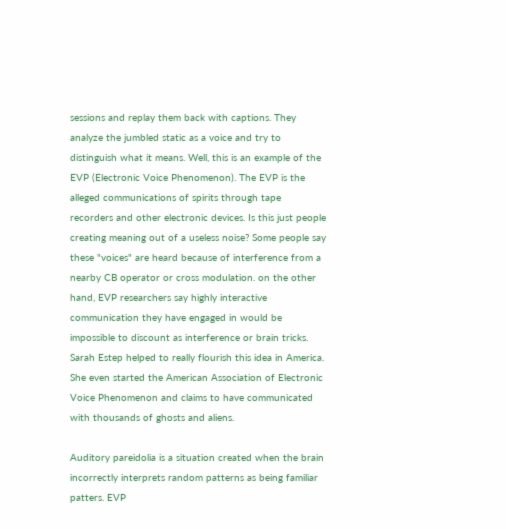sessions and replay them back with captions. They analyze the jumbled static as a voice and try to distinguish what it means. Well, this is an example of the EVP (Electronic Voice Phenomenon). The EVP is the alleged communications of spirits through tape recorders and other electronic devices. Is this just people creating meaning out of a useless noise? Some people say these "voices" are heard because of interference from a nearby CB operator or cross modulation. on the other hand, EVP researchers say highly interactive communication they have engaged in would be impossible to discount as interference or brain tricks. Sarah Estep helped to really flourish this idea in America. She even started the American Association of Electronic Voice Phenomenon and claims to have communicated with thousands of ghosts and aliens.

Auditory pareidolia is a situation created when the brain incorrectly interprets random patterns as being familiar patters. EVP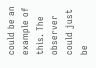could be an example of this. The observer could just  be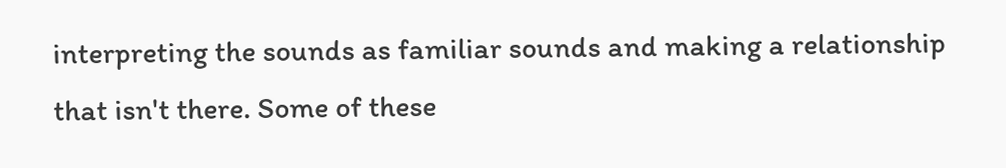interpreting the sounds as familiar sounds and making a relationship that isn't there. Some of these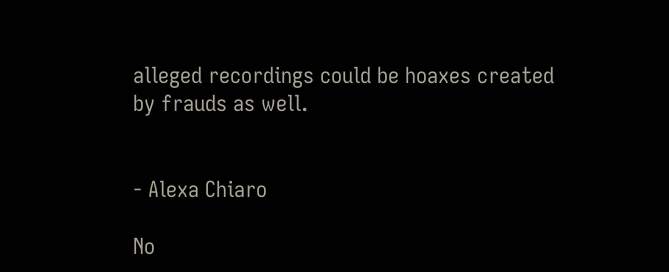alleged recordings could be hoaxes created by frauds as well.


- Alexa Chiaro

No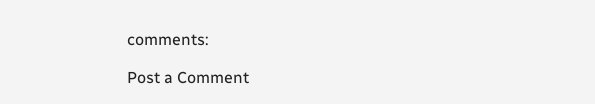comments:

Post a Comment